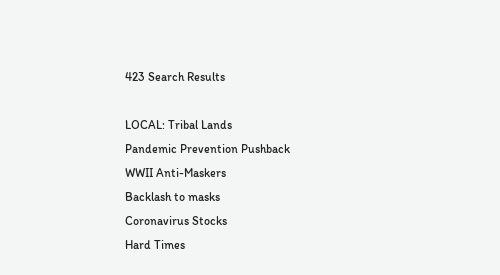423 Search Results

LOCAL: Tribal Lands
Pandemic Prevention Pushback
WWII Anti-Maskers
Backlash to masks
Coronavirus Stocks
Hard Times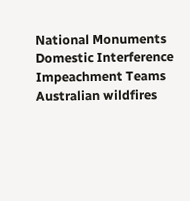National Monuments
Domestic Interference
Impeachment Teams
Australian wildfires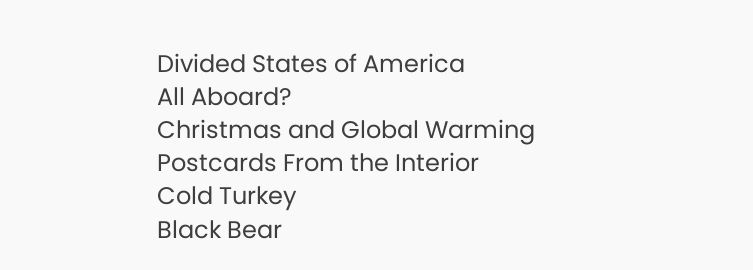Divided States of America
All Aboard?
Christmas and Global Warming
Postcards From the Interior
Cold Turkey
Black Bear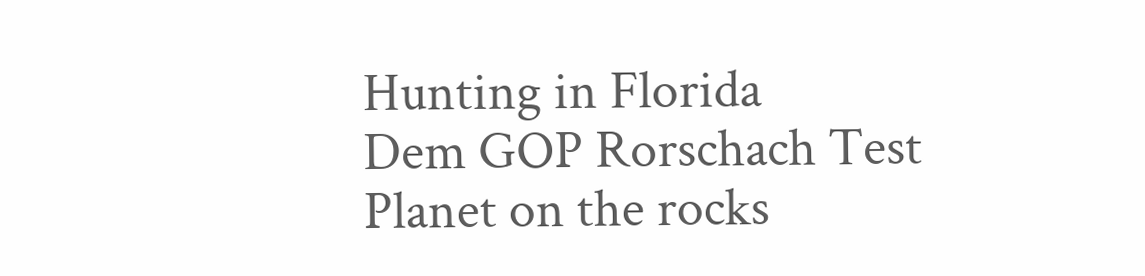Hunting in Florida
Dem GOP Rorschach Test
Planet on the rocks